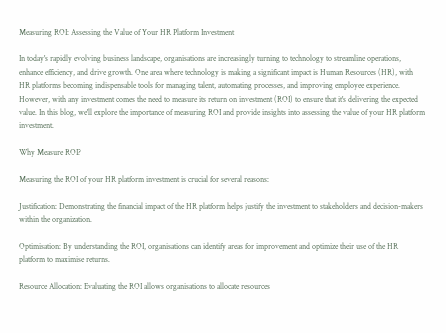Measuring ROI: Assessing the Value of Your HR Platform Investment

In today's rapidly evolving business landscape, organisations are increasingly turning to technology to streamline operations, enhance efficiency, and drive growth. One area where technology is making a significant impact is Human Resources (HR), with HR platforms becoming indispensable tools for managing talent, automating processes, and improving employee experience. However, with any investment comes the need to measure its return on investment (ROI) to ensure that it's delivering the expected value. In this blog, we'll explore the importance of measuring ROI and provide insights into assessing the value of your HR platform investment.

Why Measure ROI?

Measuring the ROI of your HR platform investment is crucial for several reasons:

Justification: Demonstrating the financial impact of the HR platform helps justify the investment to stakeholders and decision-makers within the organization.

Optimisation: By understanding the ROI, organisations can identify areas for improvement and optimize their use of the HR platform to maximise returns.

Resource Allocation: Evaluating the ROI allows organisations to allocate resources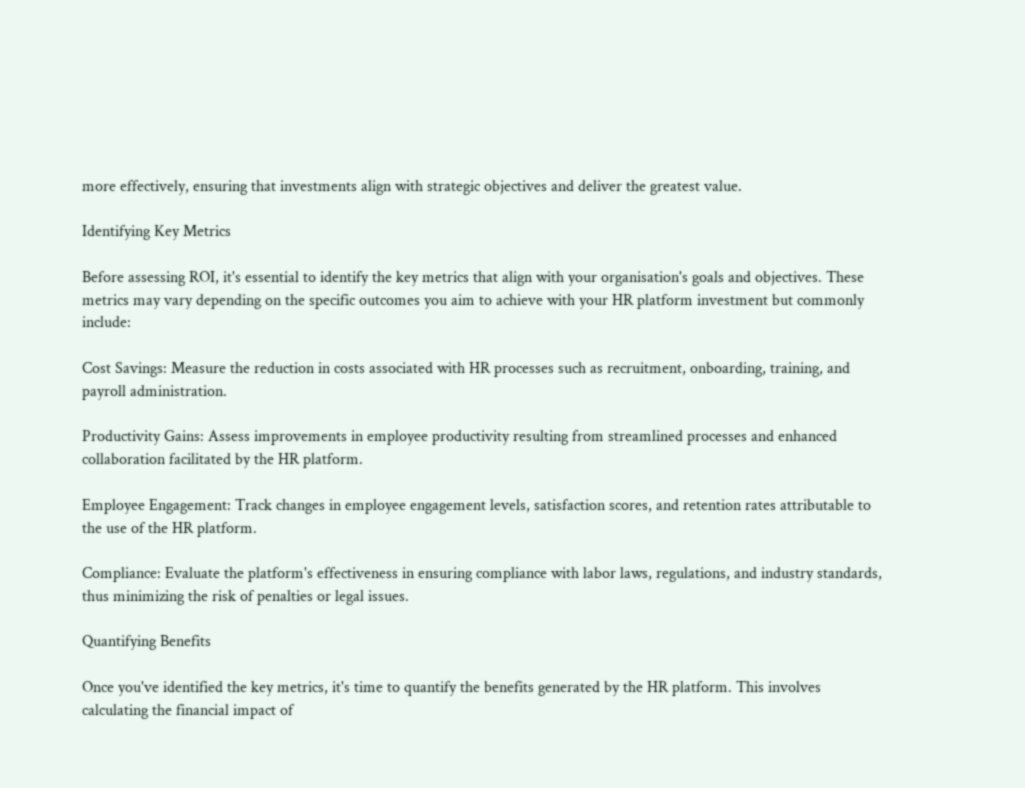more effectively, ensuring that investments align with strategic objectives and deliver the greatest value.

Identifying Key Metrics

Before assessing ROI, it's essential to identify the key metrics that align with your organisation's goals and objectives. These metrics may vary depending on the specific outcomes you aim to achieve with your HR platform investment but commonly include:

Cost Savings: Measure the reduction in costs associated with HR processes such as recruitment, onboarding, training, and payroll administration.

Productivity Gains: Assess improvements in employee productivity resulting from streamlined processes and enhanced collaboration facilitated by the HR platform.

Employee Engagement: Track changes in employee engagement levels, satisfaction scores, and retention rates attributable to the use of the HR platform.

Compliance: Evaluate the platform's effectiveness in ensuring compliance with labor laws, regulations, and industry standards, thus minimizing the risk of penalties or legal issues.

Quantifying Benefits

Once you've identified the key metrics, it's time to quantify the benefits generated by the HR platform. This involves calculating the financial impact of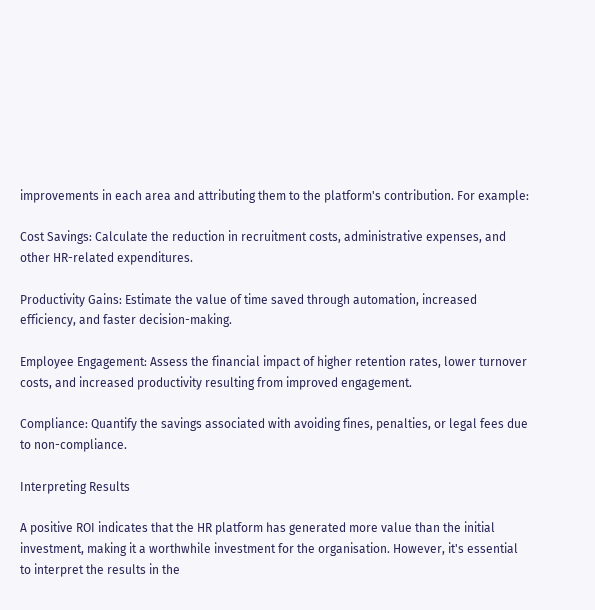improvements in each area and attributing them to the platform's contribution. For example:

Cost Savings: Calculate the reduction in recruitment costs, administrative expenses, and other HR-related expenditures.

Productivity Gains: Estimate the value of time saved through automation, increased efficiency, and faster decision-making.

Employee Engagement: Assess the financial impact of higher retention rates, lower turnover costs, and increased productivity resulting from improved engagement.

Compliance: Quantify the savings associated with avoiding fines, penalties, or legal fees due to non-compliance.

Interpreting Results

A positive ROI indicates that the HR platform has generated more value than the initial investment, making it a worthwhile investment for the organisation. However, it's essential to interpret the results in the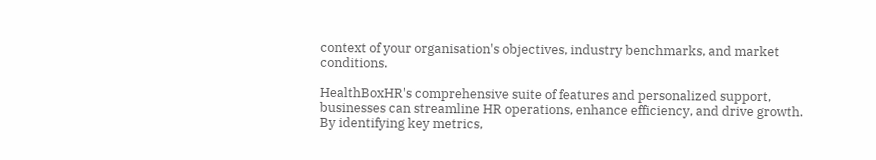context of your organisation's objectives, industry benchmarks, and market conditions.

HealthBoxHR's comprehensive suite of features and personalized support, businesses can streamline HR operations, enhance efficiency, and drive growth. By identifying key metrics,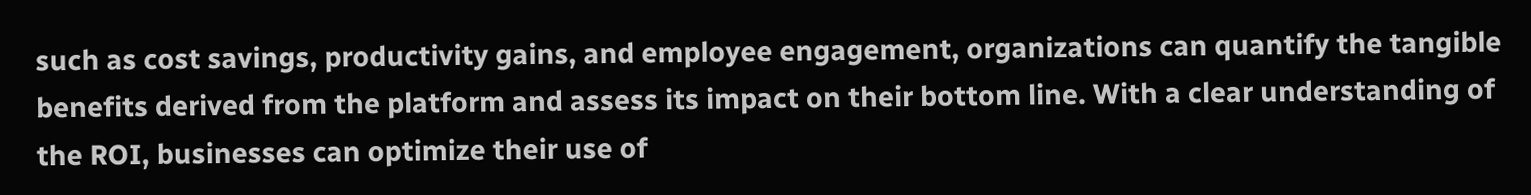such as cost savings, productivity gains, and employee engagement, organizations can quantify the tangible benefits derived from the platform and assess its impact on their bottom line. With a clear understanding of the ROI, businesses can optimize their use of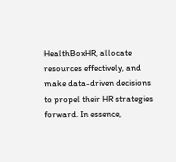HealthBoxHR, allocate resources effectively, and make data-driven decisions to propel their HR strategies forward. In essence,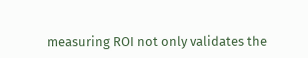measuring ROI not only validates the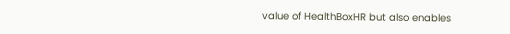value of HealthBoxHR but also enables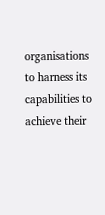organisations to harness its capabilities to achieve their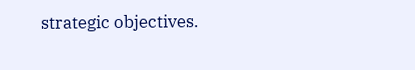strategic objectives.